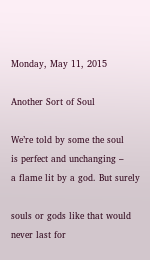Monday, May 11, 2015

Another Sort of Soul

We’re told by some the soul
is perfect and unchanging –
a flame lit by a god. But surely

souls or gods like that would
never last for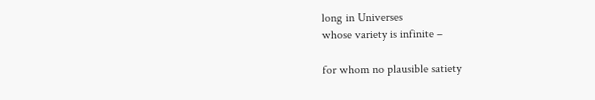long in Universes
whose variety is infinite –

for whom no plausible satiety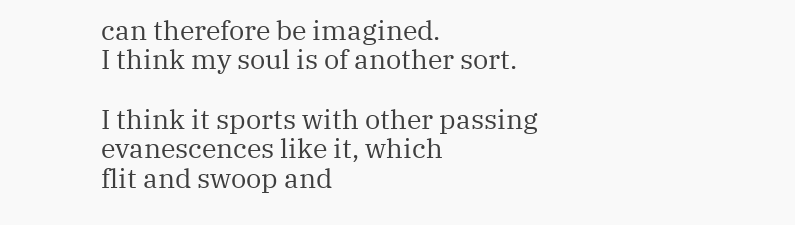can therefore be imagined.
I think my soul is of another sort.

I think it sports with other passing
evanescences like it, which
flit and swoop and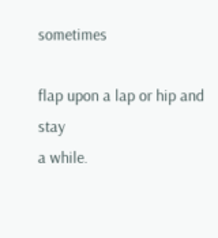sometimes

flap upon a lap or hip and stay
a while.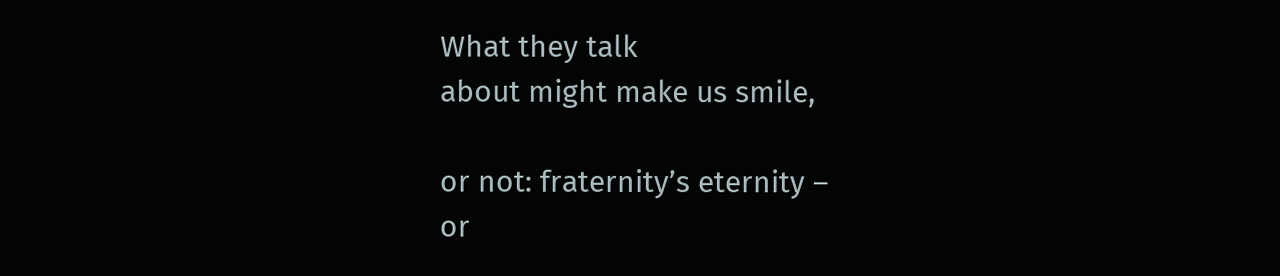What they talk
about might make us smile,

or not: fraternity’s eternity –
or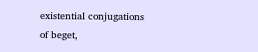existential conjugations
of beget,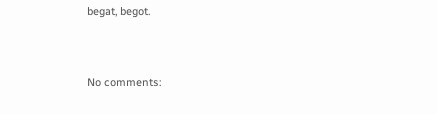begat, begot.


No comments: